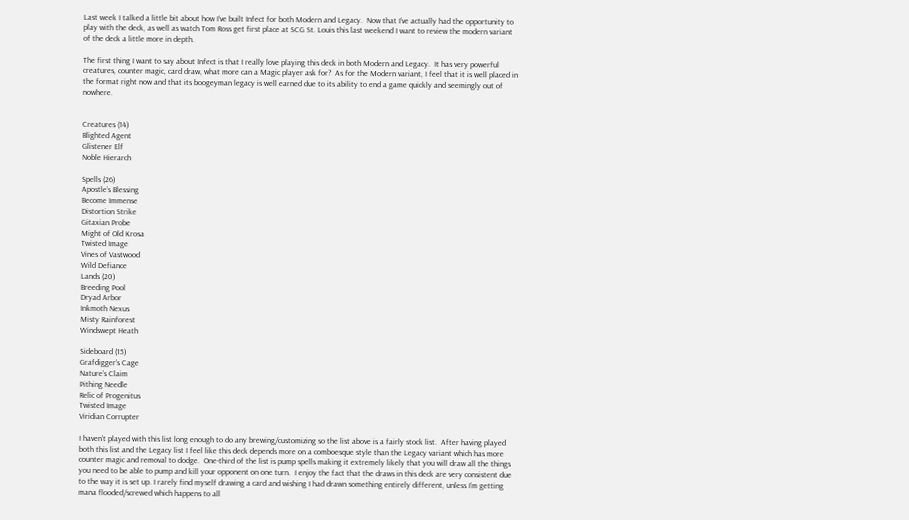Last week I talked a little bit about how I’ve built Infect for both Modern and Legacy.  Now that I’ve actually had the opportunity to play with the deck, as well as watch Tom Ross get first place at SCG St. Louis this last weekend I want to review the modern variant of the deck a little more in depth.

The first thing I want to say about Infect is that I really love playing this deck in both Modern and Legacy.  It has very powerful creatures, counter magic, card draw, what more can a Magic player ask for?  As for the Modern variant, I feel that it is well placed in the format right now and that its boogeyman legacy is well earned due to its ability to end a game quickly and seemingly out of nowhere.


Creatures (14)
Blighted Agent
Glistener Elf
Noble Hierarch

Spells (26)
Apostle’s Blessing
Become Immense
Distortion Strike
Gitaxian Probe
Might of Old Krosa
Twisted Image
Vines of Vastwood
Wild Defiance
Lands (20)
Breeding Pool
Dryad Arbor
Inkmoth Nexus
Misty Rainforest
Windswept Heath

Sideboard (15)
Grafdigger’s Cage
Nature’s Claim
Pithing Needle
Relic of Progenitus
Twisted Image
Viridian Corrupter

I haven’t played with this list long enough to do any brewing/customizing so the list above is a fairly stock list.  After having played both this list and the Legacy list I feel like this deck depends more on a comboesque style than the Legacy variant which has more counter magic and removal to dodge.  One-third of the list is pump spells making it extremely likely that you will draw all the things you need to be able to pump and kill your opponent on one turn.  I enjoy the fact that the draws in this deck are very consistent due to the way it is set up. I rarely find myself drawing a card and wishing I had drawn something entirely different, unless I’m getting mana flooded/screwed which happens to all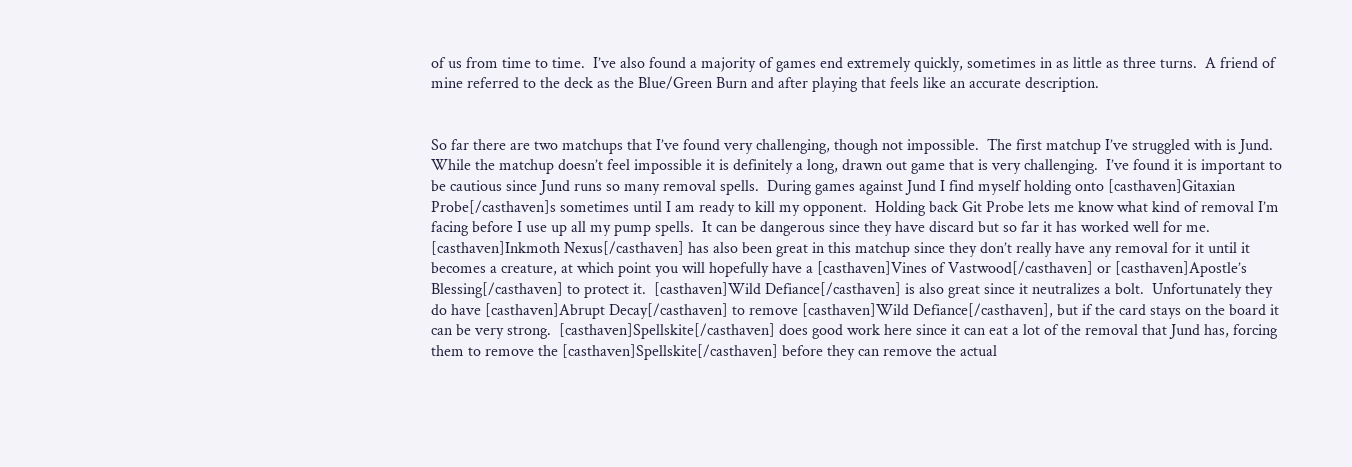of us from time to time.  I’ve also found a majority of games end extremely quickly, sometimes in as little as three turns.  A friend of mine referred to the deck as the Blue/Green Burn and after playing that feels like an accurate description.


So far there are two matchups that I’ve found very challenging, though not impossible.  The first matchup I’ve struggled with is Jund. While the matchup doesn’t feel impossible it is definitely a long, drawn out game that is very challenging.  I’ve found it is important to be cautious since Jund runs so many removal spells.  During games against Jund I find myself holding onto [casthaven]Gitaxian Probe[/casthaven]s sometimes until I am ready to kill my opponent.  Holding back Git Probe lets me know what kind of removal I’m facing before I use up all my pump spells.  It can be dangerous since they have discard but so far it has worked well for me.  [casthaven]Inkmoth Nexus[/casthaven] has also been great in this matchup since they don’t really have any removal for it until it becomes a creature, at which point you will hopefully have a [casthaven]Vines of Vastwood[/casthaven] or [casthaven]Apostle’s Blessing[/casthaven] to protect it.  [casthaven]Wild Defiance[/casthaven] is also great since it neutralizes a bolt.  Unfortunately they do have [casthaven]Abrupt Decay[/casthaven] to remove [casthaven]Wild Defiance[/casthaven], but if the card stays on the board it can be very strong.  [casthaven]Spellskite[/casthaven] does good work here since it can eat a lot of the removal that Jund has, forcing them to remove the [casthaven]Spellskite[/casthaven] before they can remove the actual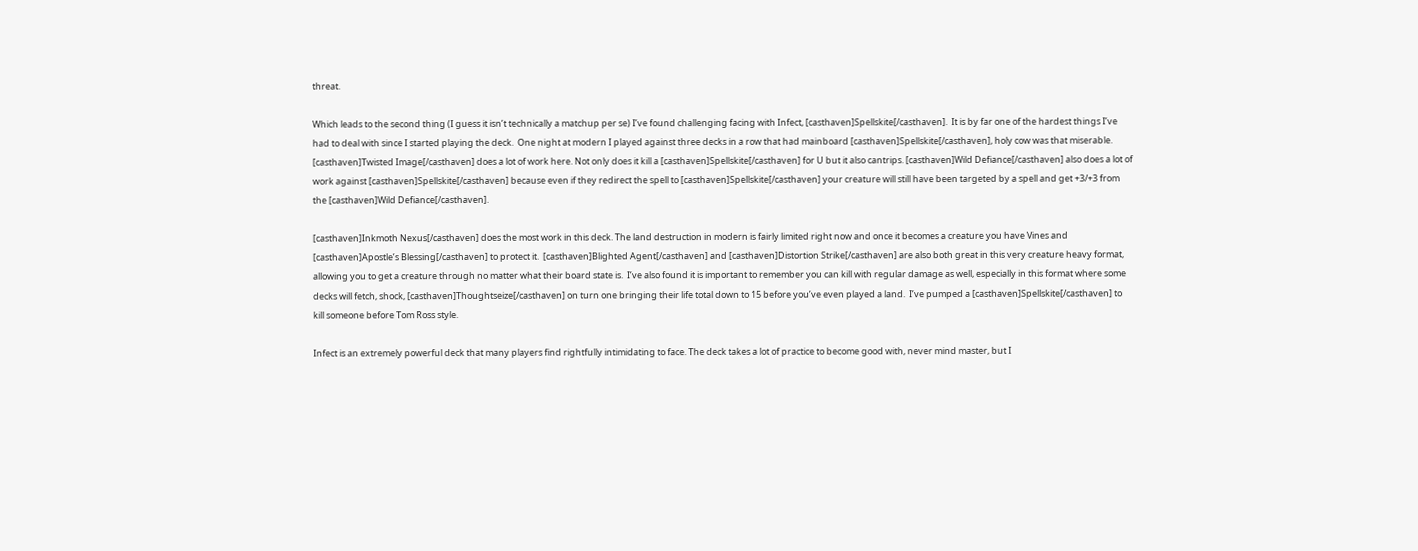threat.

Which leads to the second thing (I guess it isn’t technically a matchup per se) I’ve found challenging facing with Infect, [casthaven]Spellskite[/casthaven].  It is by far one of the hardest things I’ve had to deal with since I started playing the deck.  One night at modern I played against three decks in a row that had mainboard [casthaven]Spellskite[/casthaven], holy cow was that miserable.  [casthaven]Twisted Image[/casthaven] does a lot of work here. Not only does it kill a [casthaven]Spellskite[/casthaven] for U but it also cantrips. [casthaven]Wild Defiance[/casthaven] also does a lot of work against [casthaven]Spellskite[/casthaven] because even if they redirect the spell to [casthaven]Spellskite[/casthaven] your creature will still have been targeted by a spell and get +3/+3 from the [casthaven]Wild Defiance[/casthaven].

[casthaven]Inkmoth Nexus[/casthaven] does the most work in this deck. The land destruction in modern is fairly limited right now and once it becomes a creature you have Vines and [casthaven]Apostle’s Blessing[/casthaven] to protect it.  [casthaven]Blighted Agent[/casthaven] and [casthaven]Distortion Strike[/casthaven] are also both great in this very creature heavy format, allowing you to get a creature through no matter what their board state is.  I’ve also found it is important to remember you can kill with regular damage as well, especially in this format where some decks will fetch, shock, [casthaven]Thoughtseize[/casthaven] on turn one bringing their life total down to 15 before you’ve even played a land.  I’ve pumped a [casthaven]Spellskite[/casthaven] to kill someone before Tom Ross style.

Infect is an extremely powerful deck that many players find rightfully intimidating to face. The deck takes a lot of practice to become good with, never mind master, but I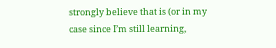strongly believe that is (or in my case since I’m still learning,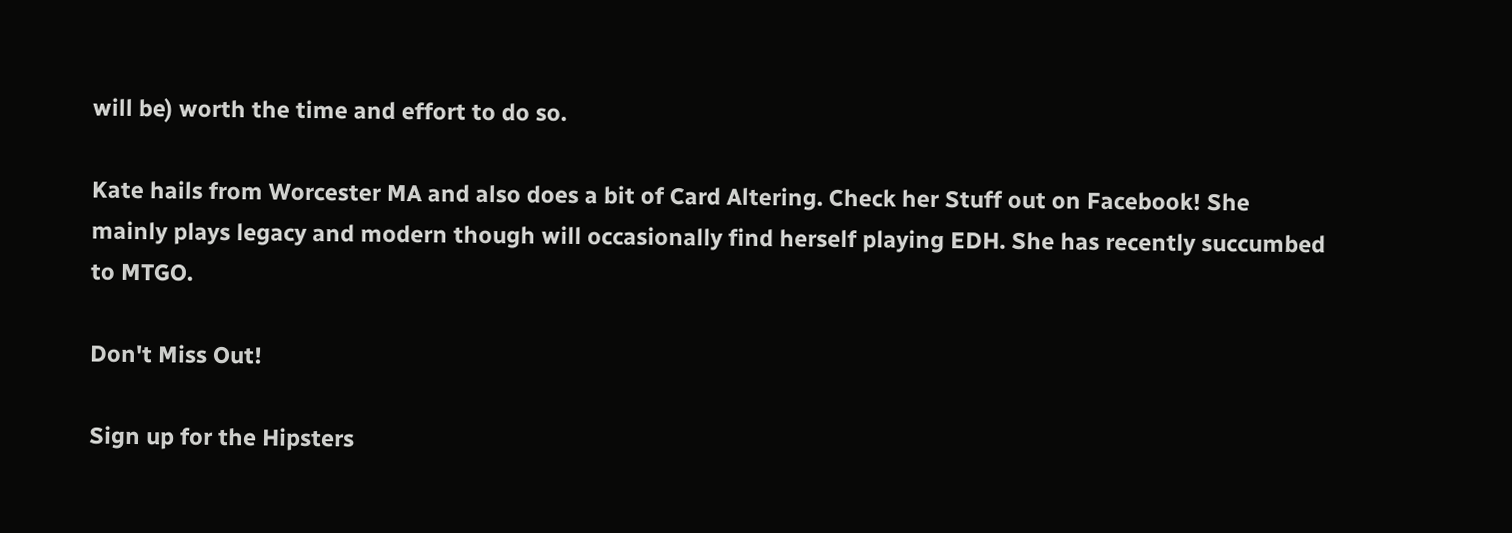will be) worth the time and effort to do so.

Kate hails from Worcester MA and also does a bit of Card Altering. Check her Stuff out on Facebook! She mainly plays legacy and modern though will occasionally find herself playing EDH. She has recently succumbed to MTGO.

Don't Miss Out!

Sign up for the Hipsters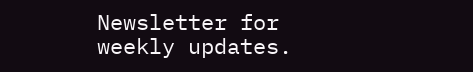Newsletter for weekly updates.